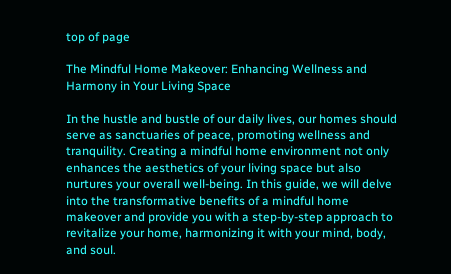top of page

The Mindful Home Makeover: Enhancing Wellness and Harmony in Your Living Space

In the hustle and bustle of our daily lives, our homes should serve as sanctuaries of peace, promoting wellness and tranquility. Creating a mindful home environment not only enhances the aesthetics of your living space but also nurtures your overall well-being. In this guide, we will delve into the transformative benefits of a mindful home makeover and provide you with a step-by-step approach to revitalize your home, harmonizing it with your mind, body, and soul.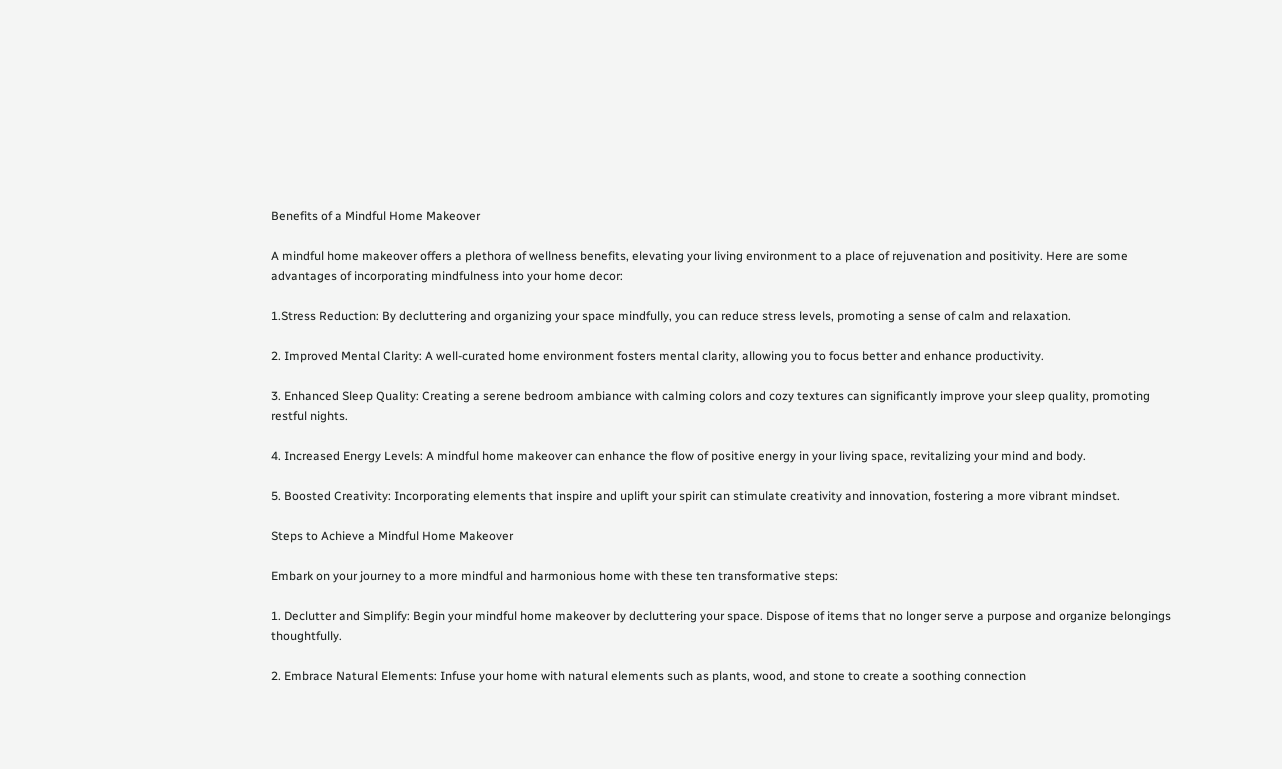Benefits of a Mindful Home Makeover

A mindful home makeover offers a plethora of wellness benefits, elevating your living environment to a place of rejuvenation and positivity. Here are some advantages of incorporating mindfulness into your home decor:

1.Stress Reduction: By decluttering and organizing your space mindfully, you can reduce stress levels, promoting a sense of calm and relaxation.

2. Improved Mental Clarity: A well-curated home environment fosters mental clarity, allowing you to focus better and enhance productivity.

3. Enhanced Sleep Quality: Creating a serene bedroom ambiance with calming colors and cozy textures can significantly improve your sleep quality, promoting restful nights.

4. Increased Energy Levels: A mindful home makeover can enhance the flow of positive energy in your living space, revitalizing your mind and body.

5. Boosted Creativity: Incorporating elements that inspire and uplift your spirit can stimulate creativity and innovation, fostering a more vibrant mindset.

Steps to Achieve a Mindful Home Makeover

Embark on your journey to a more mindful and harmonious home with these ten transformative steps:

1. Declutter and Simplify: Begin your mindful home makeover by decluttering your space. Dispose of items that no longer serve a purpose and organize belongings thoughtfully.

2. Embrace Natural Elements: Infuse your home with natural elements such as plants, wood, and stone to create a soothing connection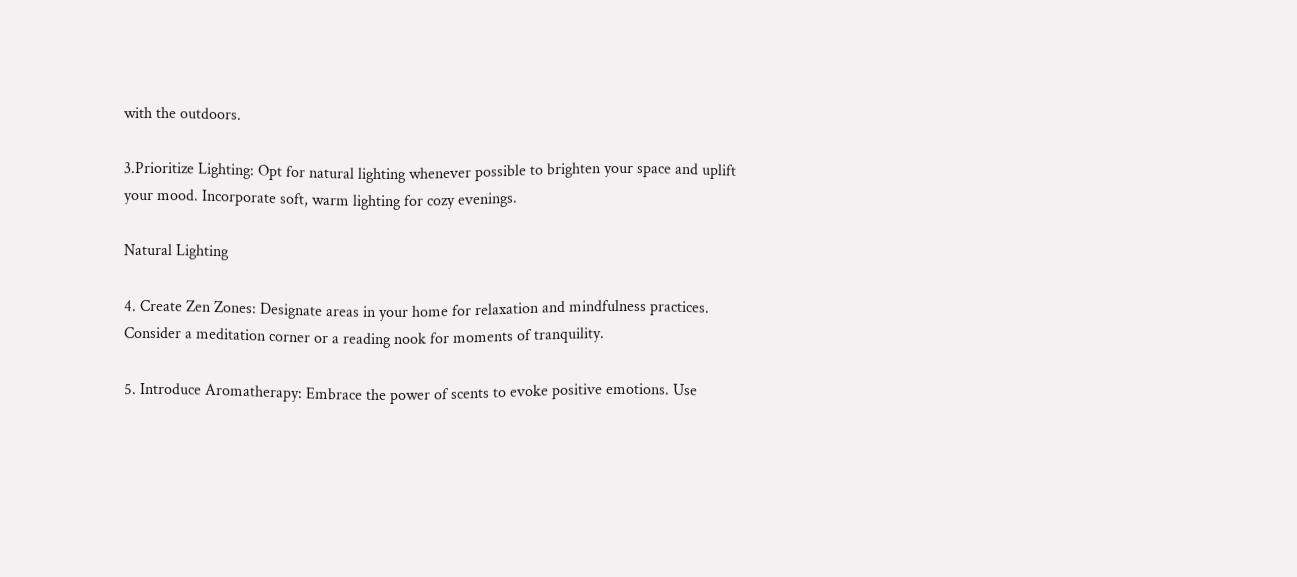with the outdoors.

3.Prioritize Lighting: Opt for natural lighting whenever possible to brighten your space and uplift your mood. Incorporate soft, warm lighting for cozy evenings.

Natural Lighting

4. Create Zen Zones: Designate areas in your home for relaxation and mindfulness practices. Consider a meditation corner or a reading nook for moments of tranquility.

5. Introduce Aromatherapy: Embrace the power of scents to evoke positive emotions. Use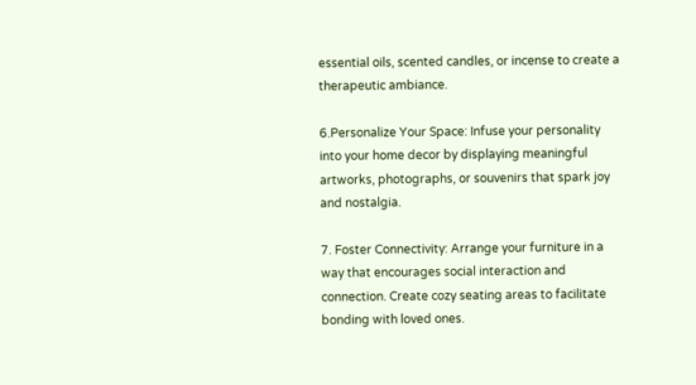essential oils, scented candles, or incense to create a therapeutic ambiance.

6.Personalize Your Space: Infuse your personality into your home decor by displaying meaningful artworks, photographs, or souvenirs that spark joy and nostalgia.

7. Foster Connectivity: Arrange your furniture in a way that encourages social interaction and connection. Create cozy seating areas to facilitate bonding with loved ones.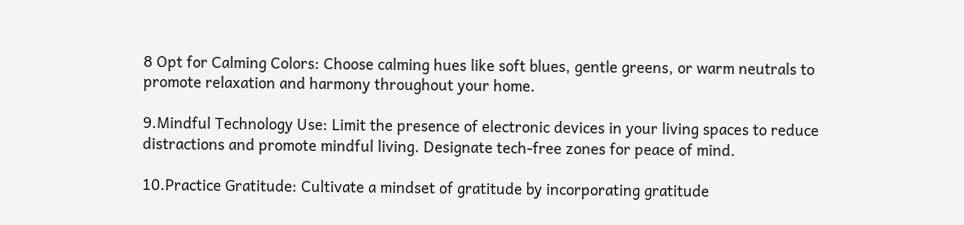8 Opt for Calming Colors: Choose calming hues like soft blues, gentle greens, or warm neutrals to promote relaxation and harmony throughout your home.

9.Mindful Technology Use: Limit the presence of electronic devices in your living spaces to reduce distractions and promote mindful living. Designate tech-free zones for peace of mind.

10.Practice Gratitude: Cultivate a mindset of gratitude by incorporating gratitude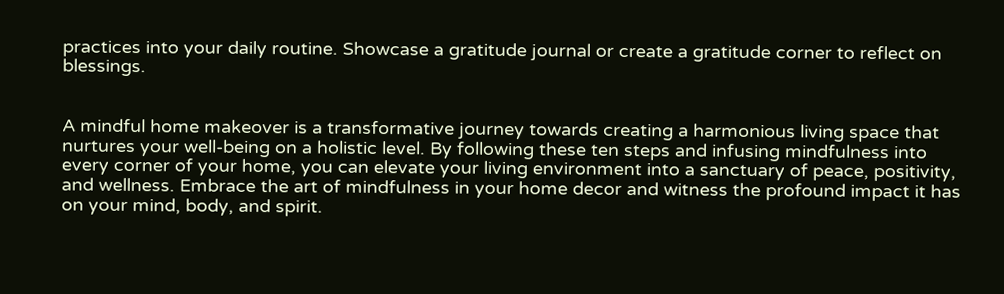practices into your daily routine. Showcase a gratitude journal or create a gratitude corner to reflect on blessings.


A mindful home makeover is a transformative journey towards creating a harmonious living space that nurtures your well-being on a holistic level. By following these ten steps and infusing mindfulness into every corner of your home, you can elevate your living environment into a sanctuary of peace, positivity, and wellness. Embrace the art of mindfulness in your home decor and witness the profound impact it has on your mind, body, and spirit.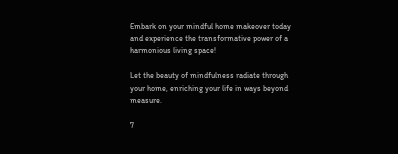Embark on your mindful home makeover today and experience the transformative power of a harmonious living space!

Let the beauty of mindfulness radiate through your home, enriching your life in ways beyond measure.

7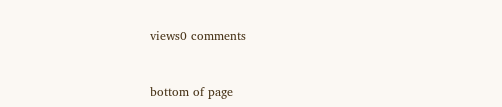views0 comments


bottom of page